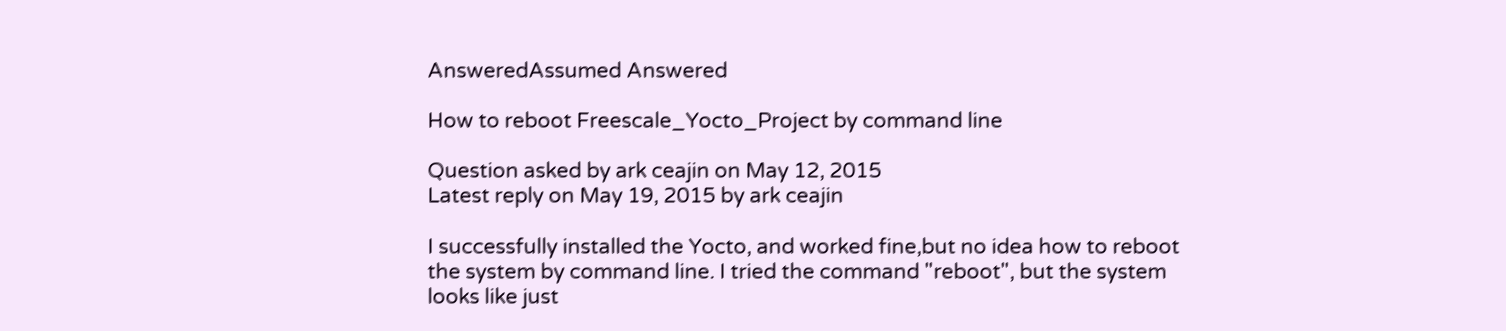AnsweredAssumed Answered

How to reboot Freescale_Yocto_Project by command line

Question asked by ark ceajin on May 12, 2015
Latest reply on May 19, 2015 by ark ceajin

I successfully installed the Yocto, and worked fine,but no idea how to reboot the system by command line. I tried the command "reboot", but the system looks like just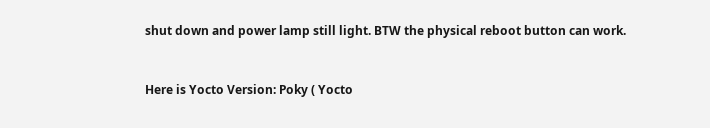shut down and power lamp still light. BTW the physical reboot button can work.


Here is Yocto Version: Poky ( Yocto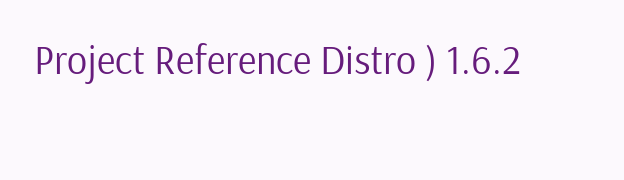Project Reference Distro ) 1.6.2